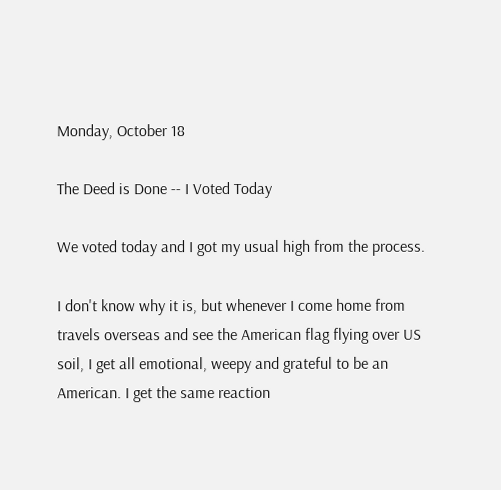Monday, October 18

The Deed is Done -- I Voted Today

We voted today and I got my usual high from the process.

I don't know why it is, but whenever I come home from travels overseas and see the American flag flying over US soil, I get all emotional, weepy and grateful to be an American. I get the same reaction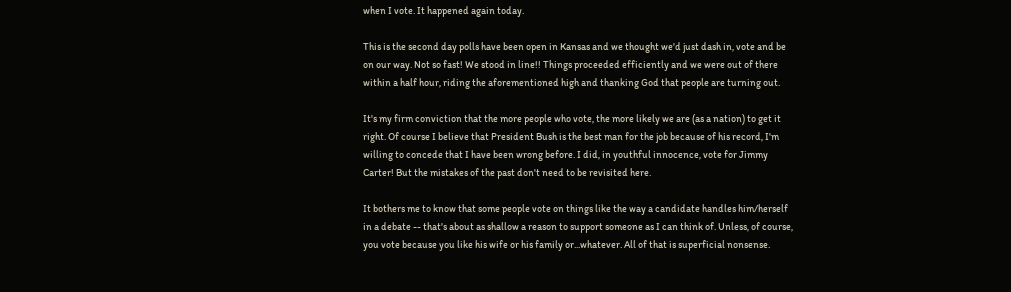when I vote. It happened again today.

This is the second day polls have been open in Kansas and we thought we'd just dash in, vote and be on our way. Not so fast! We stood in line!! Things proceeded efficiently and we were out of there within a half hour, riding the aforementioned high and thanking God that people are turning out.

It's my firm conviction that the more people who vote, the more likely we are (as a nation) to get it right. Of course I believe that President Bush is the best man for the job because of his record, I'm willing to concede that I have been wrong before. I did, in youthful innocence, vote for Jimmy Carter! But the mistakes of the past don't need to be revisited here.

It bothers me to know that some people vote on things like the way a candidate handles him/herself in a debate -- that's about as shallow a reason to support someone as I can think of. Unless, of course, you vote because you like his wife or his family or...whatever. All of that is superficial nonsense.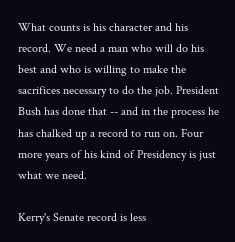What counts is his character and his record. We need a man who will do his best and who is willing to make the sacrifices necessary to do the job. President Bush has done that -- and in the process he has chalked up a record to run on. Four more years of his kind of Presidency is just what we need.

Kerry's Senate record is less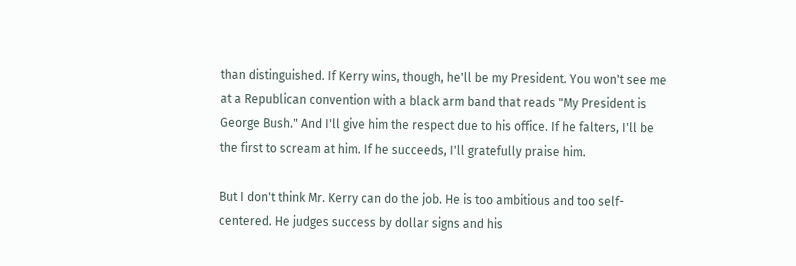than distinguished. If Kerry wins, though, he'll be my President. You won't see me at a Republican convention with a black arm band that reads "My President is George Bush." And I'll give him the respect due to his office. If he falters, I'll be the first to scream at him. If he succeeds, I'll gratefully praise him.

But I don't think Mr. Kerry can do the job. He is too ambitious and too self-centered. He judges success by dollar signs and his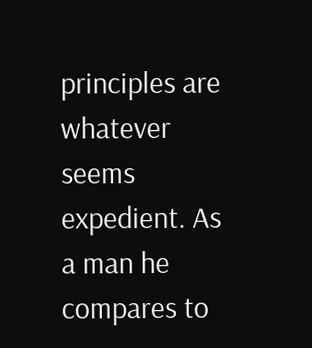principles are whatever seems expedient. As a man he compares to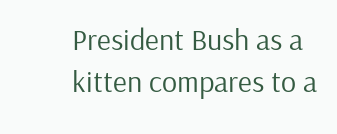President Bush as a kitten compares to a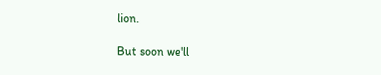lion.

But soon we'll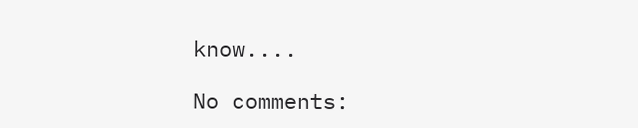know....

No comments: